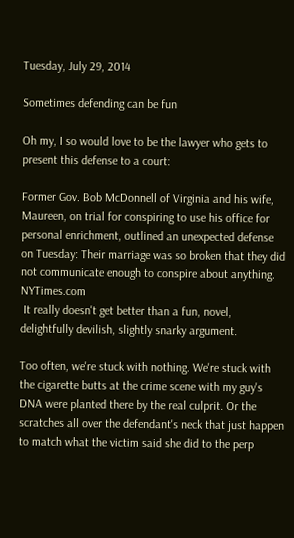Tuesday, July 29, 2014

Sometimes defending can be fun

Oh my, I so would love to be the lawyer who gets to present this defense to a court:

Former Gov. Bob McDonnell of Virginia and his wife, Maureen, on trial for conspiring to use his office for personal enrichment, outlined an unexpected defense on Tuesday: Their marriage was so broken that they did not communicate enough to conspire about anything. NYTimes.com
 It really doesn't get better than a fun, novel, delightfully devilish, slightly snarky argument.

Too often, we're stuck with nothing. We're stuck with the cigarette butts at the crime scene with my guy's DNA were planted there by the real culprit. Or the scratches all over the defendant's neck that just happen to match what the victim said she did to the perp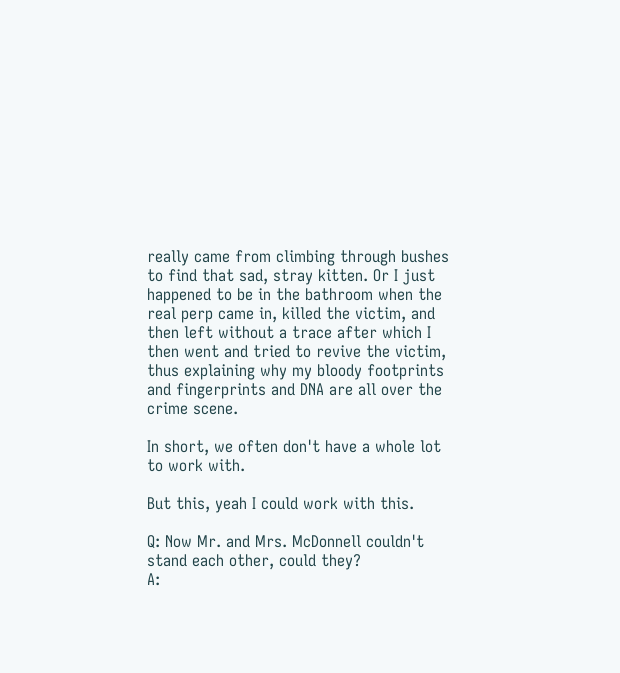really came from climbing through bushes to find that sad, stray kitten. Or I just happened to be in the bathroom when the real perp came in, killed the victim, and then left without a trace after which I then went and tried to revive the victim, thus explaining why my bloody footprints and fingerprints and DNA are all over the crime scene.

In short, we often don't have a whole lot to work with.

But this, yeah I could work with this.

Q: Now Mr. and Mrs. McDonnell couldn't stand each other, could they?
A: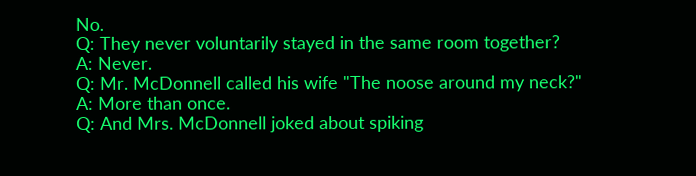No.
Q: They never voluntarily stayed in the same room together?
A: Never.
Q: Mr. McDonnell called his wife "The noose around my neck?"
A: More than once.
Q: And Mrs. McDonnell joked about spiking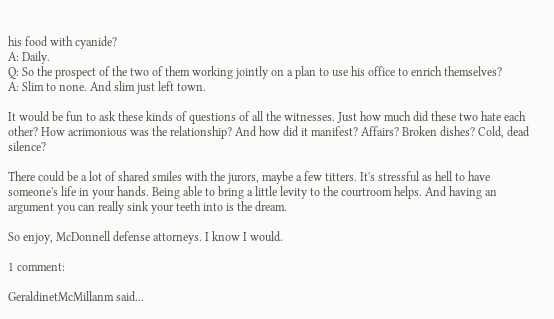his food with cyanide?
A: Daily.
Q: So the prospect of the two of them working jointly on a plan to use his office to enrich themselves?
A: Slim to none. And slim just left town.

It would be fun to ask these kinds of questions of all the witnesses. Just how much did these two hate each other? How acrimonious was the relationship? And how did it manifest? Affairs? Broken dishes? Cold, dead silence?

There could be a lot of shared smiles with the jurors, maybe a few titters. It's stressful as hell to have someone's life in your hands. Being able to bring a little levity to the courtroom helps. And having an argument you can really sink your teeth into is the dream.

So enjoy, McDonnell defense attorneys. I know I would.

1 comment:

GeraldinetMcMillanm said...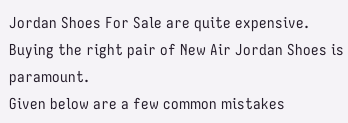Jordan Shoes For Sale are quite expensive.
Buying the right pair of New Air Jordan Shoes is paramount.
Given below are a few common mistakes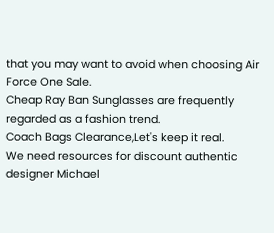that you may want to avoid when choosing Air Force One Sale.
Cheap Ray Ban Sunglasses are frequently regarded as a fashion trend.
Coach Bags Clearance,Let's keep it real.
We need resources for discount authentic designer Michael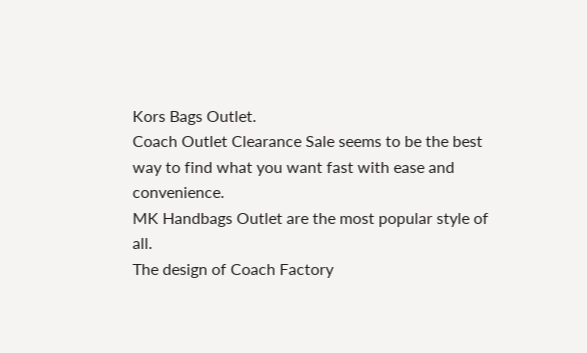Kors Bags Outlet.
Coach Outlet Clearance Sale seems to be the best way to find what you want fast with ease and convenience.
MK Handbags Outlet are the most popular style of all.
The design of Coach Factory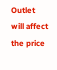Outlet will affect the price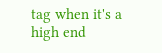tag when it's a high end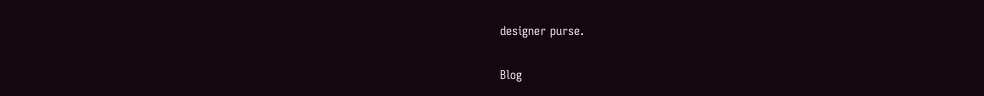designer purse.

Blog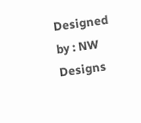Designed by : NW Designs